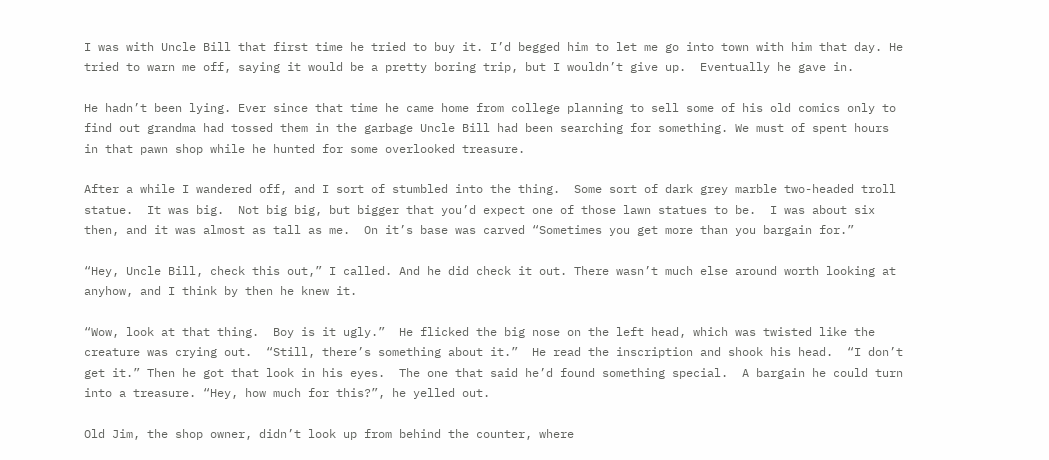I was with Uncle Bill that first time he tried to buy it. I’d begged him to let me go into town with him that day. He tried to warn me off, saying it would be a pretty boring trip, but I wouldn’t give up.  Eventually he gave in.

He hadn’t been lying. Ever since that time he came home from college planning to sell some of his old comics only to find out grandma had tossed them in the garbage Uncle Bill had been searching for something. We must of spent hours in that pawn shop while he hunted for some overlooked treasure.

After a while I wandered off, and I sort of stumbled into the thing.  Some sort of dark grey marble two-headed troll statue.  It was big.  Not big big, but bigger that you’d expect one of those lawn statues to be.  I was about six then, and it was almost as tall as me.  On it’s base was carved “Sometimes you get more than you bargain for.”

“Hey, Uncle Bill, check this out,” I called. And he did check it out. There wasn’t much else around worth looking at anyhow, and I think by then he knew it.

“Wow, look at that thing.  Boy is it ugly.”  He flicked the big nose on the left head, which was twisted like the creature was crying out.  “Still, there’s something about it.”  He read the inscription and shook his head.  “I don’t get it.” Then he got that look in his eyes.  The one that said he’d found something special.  A bargain he could turn into a treasure. “Hey, how much for this?”, he yelled out.

Old Jim, the shop owner, didn’t look up from behind the counter, where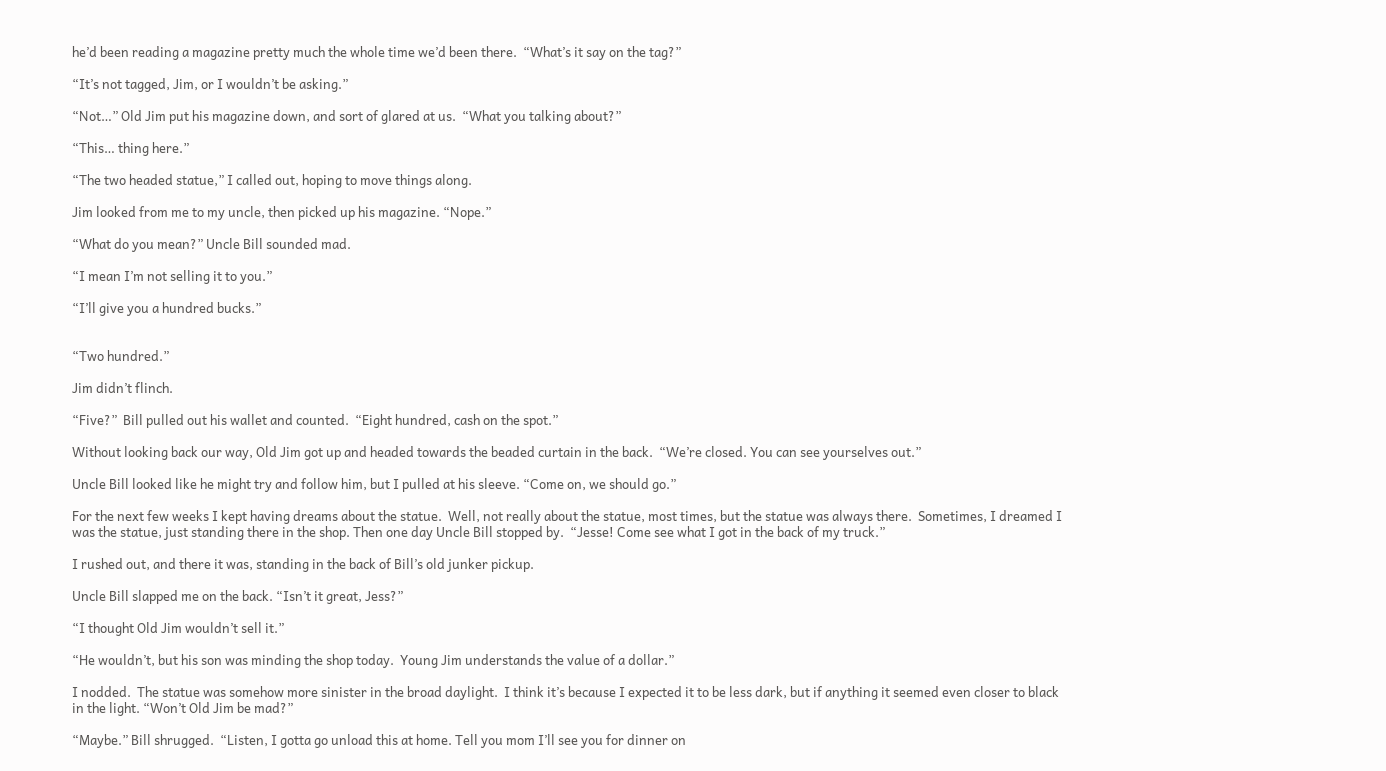he’d been reading a magazine pretty much the whole time we’d been there.  “What’s it say on the tag?”

“It’s not tagged, Jim, or I wouldn’t be asking.”

“Not…” Old Jim put his magazine down, and sort of glared at us.  “What you talking about?”

“This… thing here.”

“The two headed statue,” I called out, hoping to move things along.

Jim looked from me to my uncle, then picked up his magazine. “Nope.”

“What do you mean?” Uncle Bill sounded mad.

“I mean I’m not selling it to you.”

“I’ll give you a hundred bucks.”


“Two hundred.”

Jim didn’t flinch.

“Five?”  Bill pulled out his wallet and counted.  “Eight hundred, cash on the spot.”

Without looking back our way, Old Jim got up and headed towards the beaded curtain in the back.  “We’re closed. You can see yourselves out.”

Uncle Bill looked like he might try and follow him, but I pulled at his sleeve. “Come on, we should go.”

For the next few weeks I kept having dreams about the statue.  Well, not really about the statue, most times, but the statue was always there.  Sometimes, I dreamed I was the statue, just standing there in the shop. Then one day Uncle Bill stopped by.  “Jesse! Come see what I got in the back of my truck.”

I rushed out, and there it was, standing in the back of Bill’s old junker pickup.

Uncle Bill slapped me on the back. “Isn’t it great, Jess?”

“I thought Old Jim wouldn’t sell it.”

“He wouldn’t, but his son was minding the shop today.  Young Jim understands the value of a dollar.”

I nodded.  The statue was somehow more sinister in the broad daylight.  I think it’s because I expected it to be less dark, but if anything it seemed even closer to black in the light. “Won’t Old Jim be mad?”

“Maybe.” Bill shrugged.  “Listen, I gotta go unload this at home. Tell you mom I’ll see you for dinner on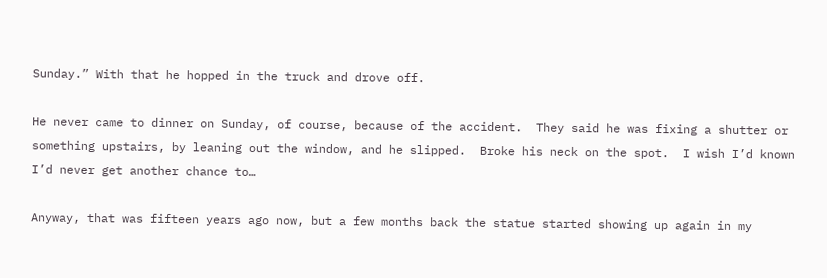Sunday.” With that he hopped in the truck and drove off.

He never came to dinner on Sunday, of course, because of the accident.  They said he was fixing a shutter or something upstairs, by leaning out the window, and he slipped.  Broke his neck on the spot.  I wish I’d known I’d never get another chance to…

Anyway, that was fifteen years ago now, but a few months back the statue started showing up again in my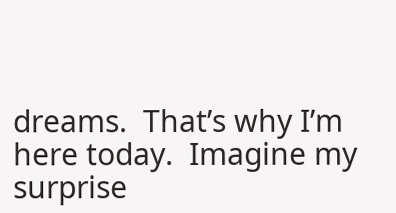dreams.  That’s why I’m here today.  Imagine my surprise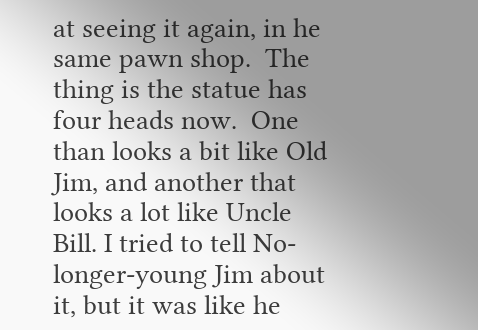at seeing it again, in he same pawn shop.  The thing is the statue has four heads now.  One than looks a bit like Old Jim, and another that looks a lot like Uncle Bill. I tried to tell No-longer-young Jim about it, but it was like he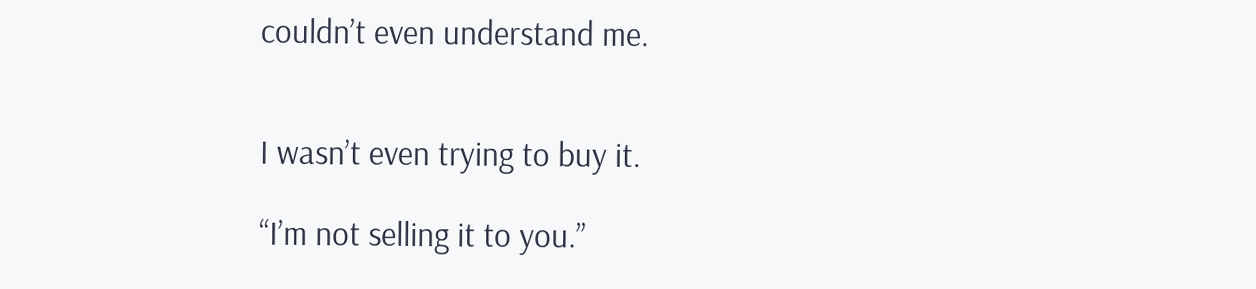couldn’t even understand me.


I wasn’t even trying to buy it.

“I’m not selling it to you.”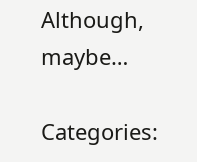Although, maybe…

Categories: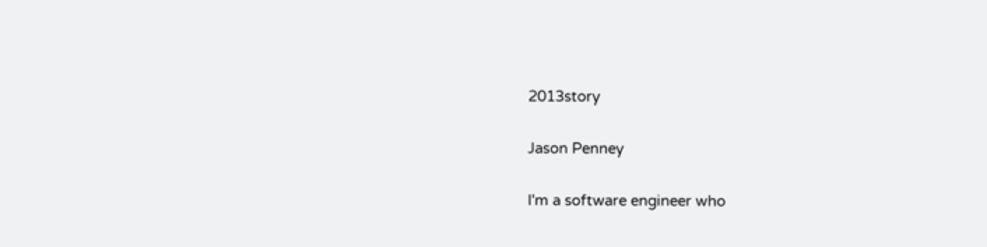2013story

Jason Penney

I'm a software engineer who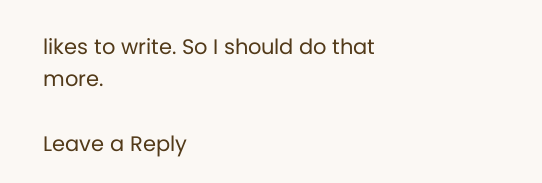likes to write. So I should do that more.

Leave a Reply